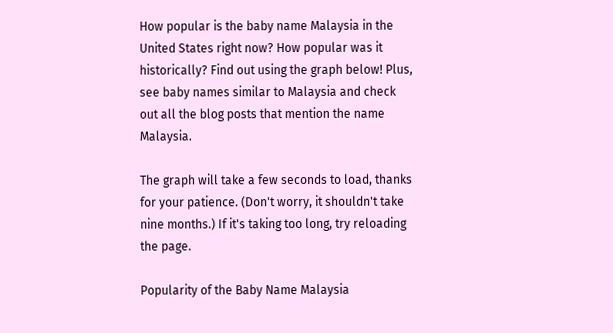How popular is the baby name Malaysia in the United States right now? How popular was it historically? Find out using the graph below! Plus, see baby names similar to Malaysia and check out all the blog posts that mention the name Malaysia.

The graph will take a few seconds to load, thanks for your patience. (Don't worry, it shouldn't take nine months.) If it's taking too long, try reloading the page.

Popularity of the Baby Name Malaysia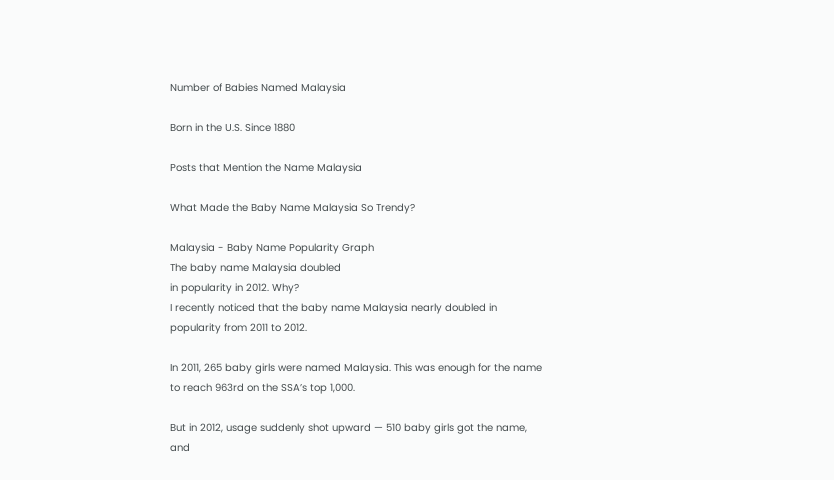Number of Babies Named Malaysia

Born in the U.S. Since 1880

Posts that Mention the Name Malaysia

What Made the Baby Name Malaysia So Trendy?

Malaysia - Baby Name Popularity Graph
The baby name Malaysia doubled
in popularity in 2012. Why?
I recently noticed that the baby name Malaysia nearly doubled in popularity from 2011 to 2012.

In 2011, 265 baby girls were named Malaysia. This was enough for the name to reach 963rd on the SSA’s top 1,000.

But in 2012, usage suddenly shot upward — 510 baby girls got the name, and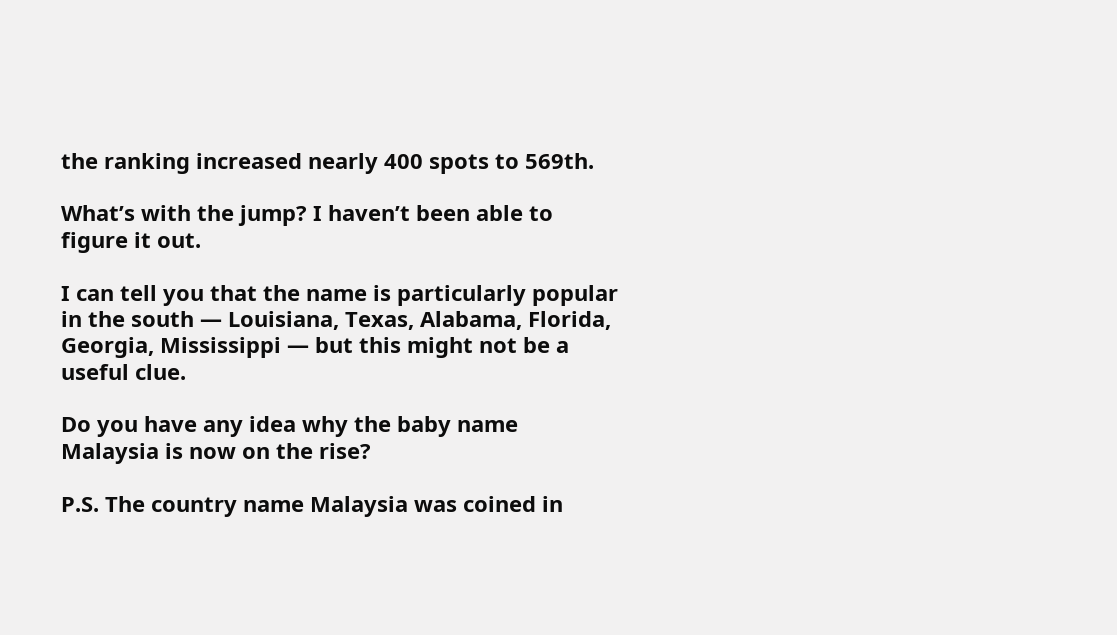the ranking increased nearly 400 spots to 569th.

What’s with the jump? I haven’t been able to figure it out.

I can tell you that the name is particularly popular in the south — Louisiana, Texas, Alabama, Florida, Georgia, Mississippi — but this might not be a useful clue.

Do you have any idea why the baby name Malaysia is now on the rise?

P.S. The country name Malaysia was coined in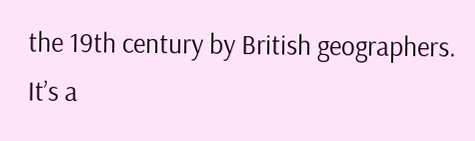the 19th century by British geographers. It’s a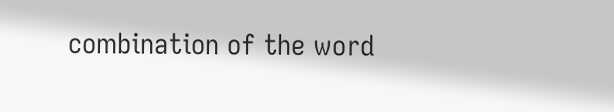combination of the word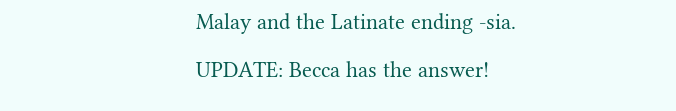Malay and the Latinate ending ‑sia.

UPDATE: Becca has the answer!